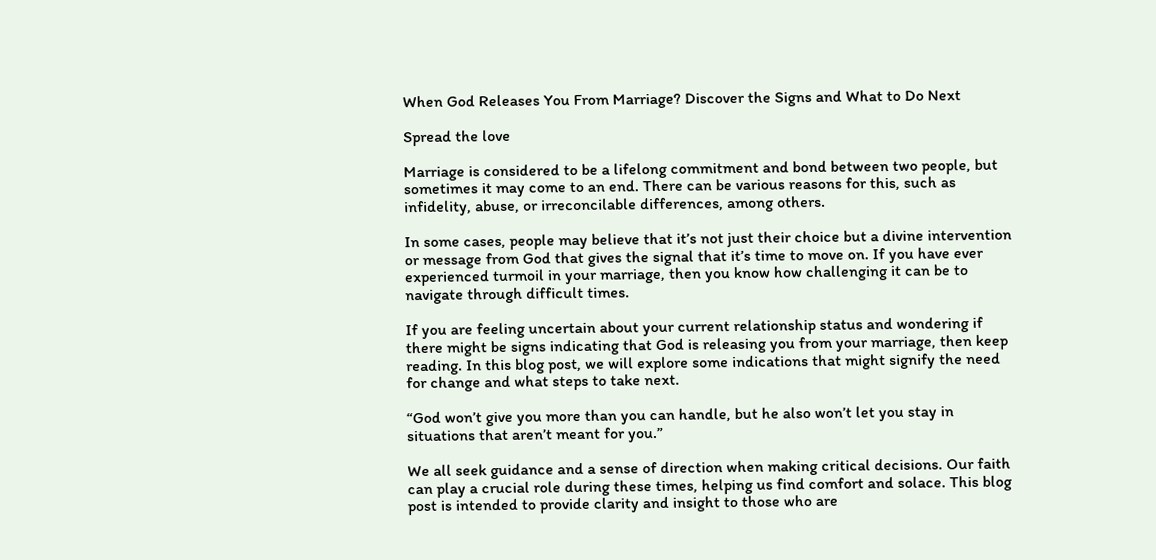When God Releases You From Marriage? Discover the Signs and What to Do Next

Spread the love

Marriage is considered to be a lifelong commitment and bond between two people, but sometimes it may come to an end. There can be various reasons for this, such as infidelity, abuse, or irreconcilable differences, among others.

In some cases, people may believe that it’s not just their choice but a divine intervention or message from God that gives the signal that it’s time to move on. If you have ever experienced turmoil in your marriage, then you know how challenging it can be to navigate through difficult times.

If you are feeling uncertain about your current relationship status and wondering if there might be signs indicating that God is releasing you from your marriage, then keep reading. In this blog post, we will explore some indications that might signify the need for change and what steps to take next.

“God won’t give you more than you can handle, but he also won’t let you stay in situations that aren’t meant for you.”

We all seek guidance and a sense of direction when making critical decisions. Our faith can play a crucial role during these times, helping us find comfort and solace. This blog post is intended to provide clarity and insight to those who are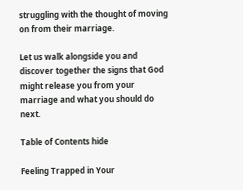struggling with the thought of moving on from their marriage.

Let us walk alongside you and discover together the signs that God might release you from your marriage and what you should do next.

Table of Contents hide

Feeling Trapped in Your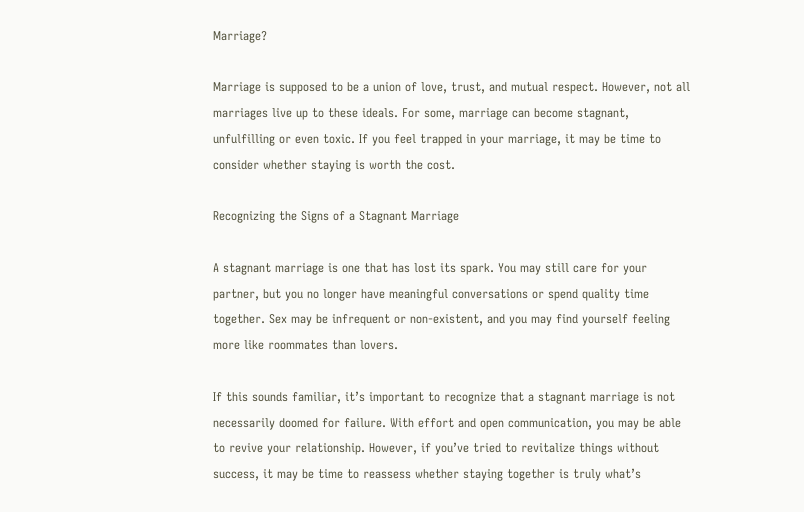Marriage?

Marriage is supposed to be a union of love, trust, and mutual respect. However, not all marriages live up to these ideals. For some, marriage can become stagnant, unfulfilling or even toxic. If you feel trapped in your marriage, it may be time to consider whether staying is worth the cost.

Recognizing the Signs of a Stagnant Marriage

A stagnant marriage is one that has lost its spark. You may still care for your partner, but you no longer have meaningful conversations or spend quality time together. Sex may be infrequent or non-existent, and you may find yourself feeling more like roommates than lovers.

If this sounds familiar, it’s important to recognize that a stagnant marriage is not necessarily doomed for failure. With effort and open communication, you may be able to revive your relationship. However, if you’ve tried to revitalize things without success, it may be time to reassess whether staying together is truly what’s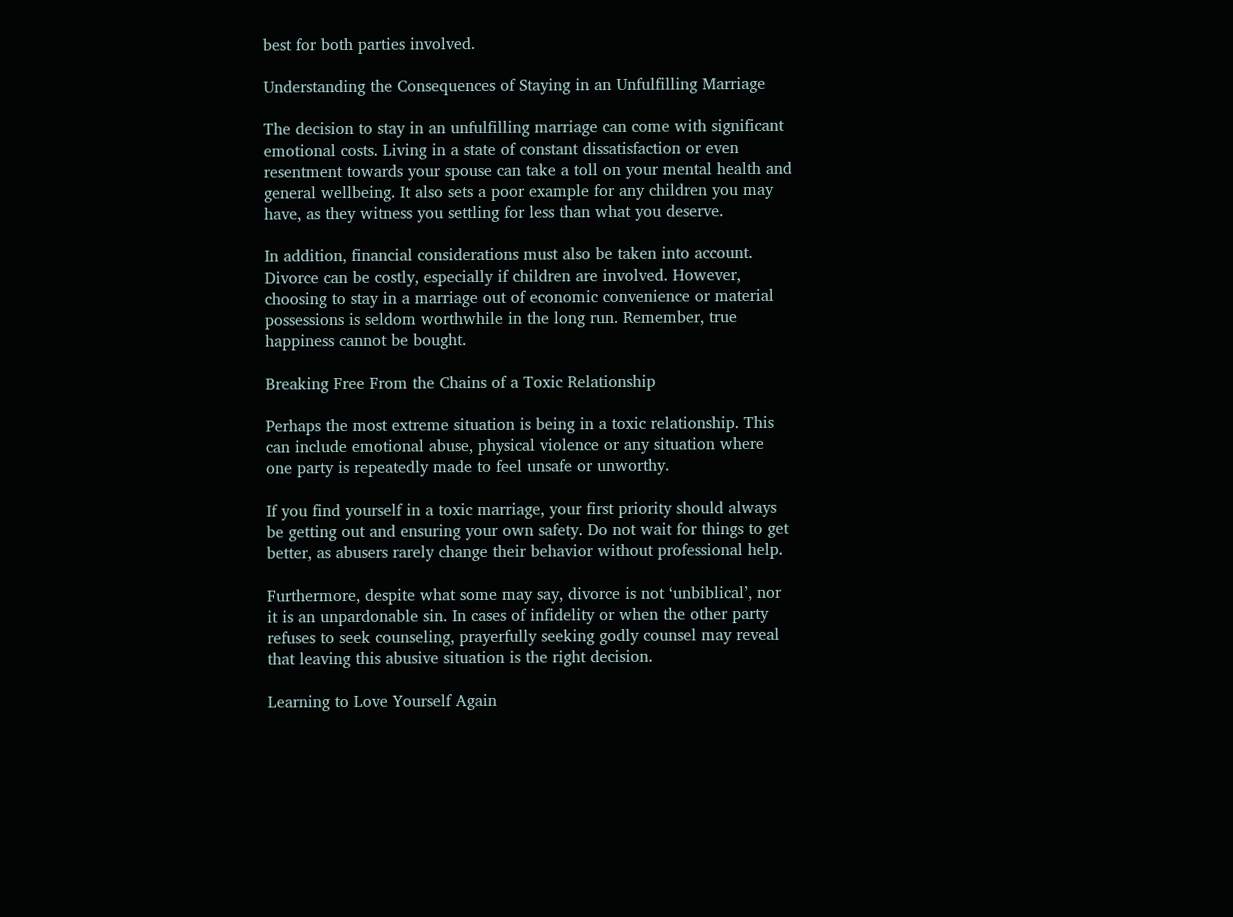best for both parties involved.

Understanding the Consequences of Staying in an Unfulfilling Marriage

The decision to stay in an unfulfilling marriage can come with significant emotional costs. Living in a state of constant dissatisfaction or even resentment towards your spouse can take a toll on your mental health and general wellbeing. It also sets a poor example for any children you may have, as they witness you settling for less than what you deserve.

In addition, financial considerations must also be taken into account. Divorce can be costly, especially if children are involved. However, choosing to stay in a marriage out of economic convenience or material possessions is seldom worthwhile in the long run. Remember, true happiness cannot be bought.

Breaking Free From the Chains of a Toxic Relationship

Perhaps the most extreme situation is being in a toxic relationship. This can include emotional abuse, physical violence or any situation where one party is repeatedly made to feel unsafe or unworthy.

If you find yourself in a toxic marriage, your first priority should always be getting out and ensuring your own safety. Do not wait for things to get better, as abusers rarely change their behavior without professional help.

Furthermore, despite what some may say, divorce is not ‘unbiblical’, nor it is an unpardonable sin. In cases of infidelity or when the other party refuses to seek counseling, prayerfully seeking godly counsel may reveal that leaving this abusive situation is the right decision.

Learning to Love Yourself Again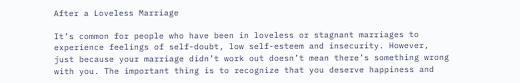After a Loveless Marriage

It’s common for people who have been in loveless or stagnant marriages to experience feelings of self-doubt, low self-esteem and insecurity. However, just because your marriage didn’t work out doesn’t mean there’s something wrong with you. The important thing is to recognize that you deserve happiness and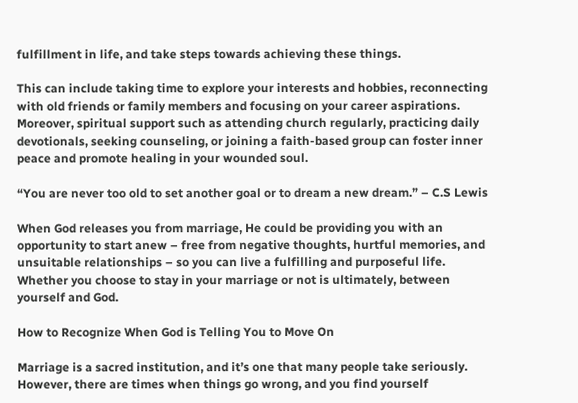fulfillment in life, and take steps towards achieving these things.

This can include taking time to explore your interests and hobbies, reconnecting with old friends or family members and focusing on your career aspirations. Moreover, spiritual support such as attending church regularly, practicing daily devotionals, seeking counseling, or joining a faith-based group can foster inner peace and promote healing in your wounded soul.

“You are never too old to set another goal or to dream a new dream.” – C.S Lewis

When God releases you from marriage, He could be providing you with an opportunity to start anew – free from negative thoughts, hurtful memories, and unsuitable relationships – so you can live a fulfilling and purposeful life. Whether you choose to stay in your marriage or not is ultimately, between yourself and God.

How to Recognize When God is Telling You to Move On

Marriage is a sacred institution, and it’s one that many people take seriously. However, there are times when things go wrong, and you find yourself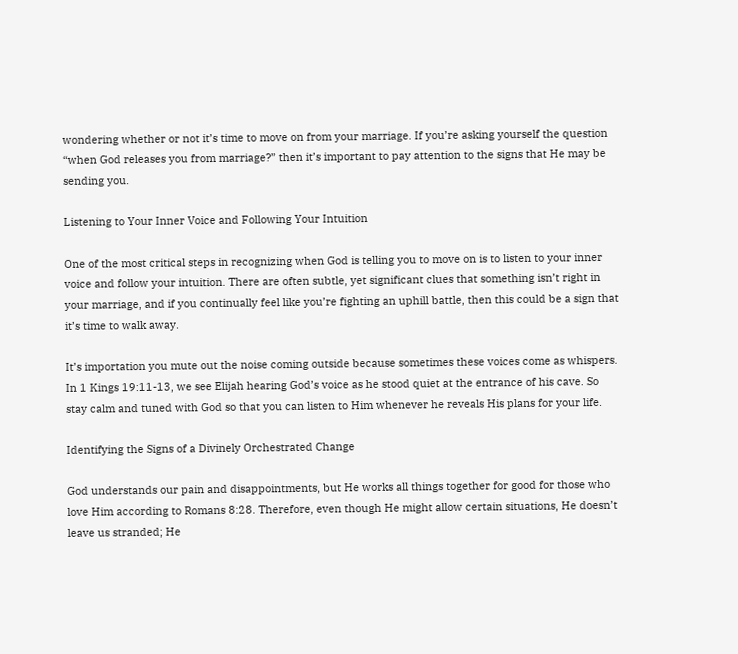wondering whether or not it’s time to move on from your marriage. If you’re asking yourself the question “when God releases you from marriage?” then it’s important to pay attention to the signs that He may be sending you.

Listening to Your Inner Voice and Following Your Intuition

One of the most critical steps in recognizing when God is telling you to move on is to listen to your inner voice and follow your intuition. There are often subtle, yet significant clues that something isn’t right in your marriage, and if you continually feel like you’re fighting an uphill battle, then this could be a sign that it’s time to walk away.

It’s importation you mute out the noise coming outside because sometimes these voices come as whispers. In 1 Kings 19:11-13, we see Elijah hearing God’s voice as he stood quiet at the entrance of his cave. So stay calm and tuned with God so that you can listen to Him whenever he reveals His plans for your life.

Identifying the Signs of a Divinely Orchestrated Change

God understands our pain and disappointments, but He works all things together for good for those who love Him according to Romans 8:28. Therefore, even though He might allow certain situations, He doesn’t leave us stranded; He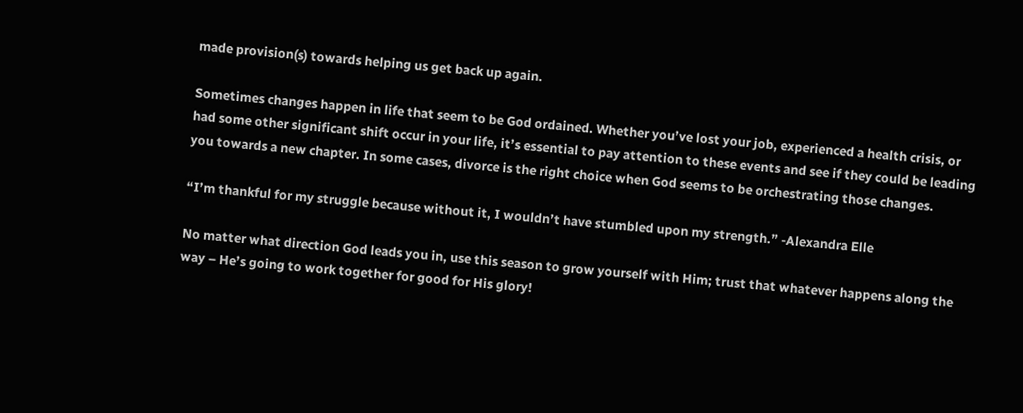made provision(s) towards helping us get back up again.

Sometimes changes happen in life that seem to be God ordained. Whether you’ve lost your job, experienced a health crisis, or had some other significant shift occur in your life, it’s essential to pay attention to these events and see if they could be leading you towards a new chapter. In some cases, divorce is the right choice when God seems to be orchestrating those changes.

“I’m thankful for my struggle because without it, I wouldn’t have stumbled upon my strength.” -Alexandra Elle

No matter what direction God leads you in, use this season to grow yourself with Him; trust that whatever happens along the way – He’s going to work together for good for His glory!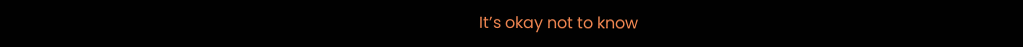It’s okay not to know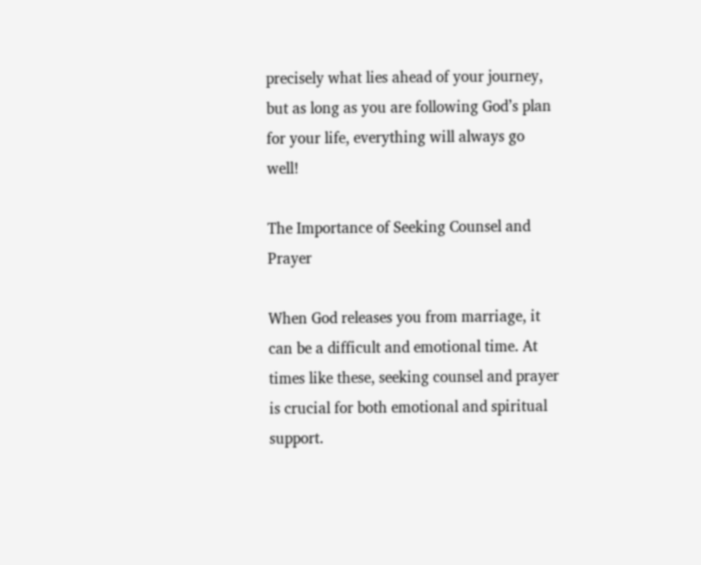precisely what lies ahead of your journey, but as long as you are following God’s plan for your life, everything will always go well!

The Importance of Seeking Counsel and Prayer

When God releases you from marriage, it can be a difficult and emotional time. At times like these, seeking counsel and prayer is crucial for both emotional and spiritual support.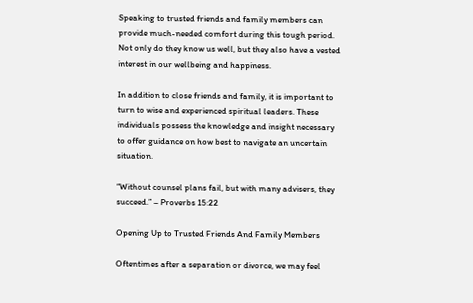Speaking to trusted friends and family members can provide much-needed comfort during this tough period. Not only do they know us well, but they also have a vested interest in our wellbeing and happiness.

In addition to close friends and family, it is important to turn to wise and experienced spiritual leaders. These individuals possess the knowledge and insight necessary to offer guidance on how best to navigate an uncertain situation.

“Without counsel plans fail, but with many advisers, they succeed.” – Proverbs 15:22

Opening Up to Trusted Friends And Family Members

Oftentimes after a separation or divorce, we may feel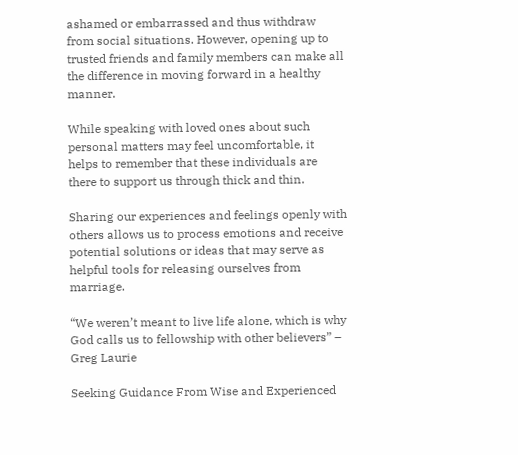ashamed or embarrassed and thus withdraw from social situations. However, opening up to trusted friends and family members can make all the difference in moving forward in a healthy manner.

While speaking with loved ones about such personal matters may feel uncomfortable, it helps to remember that these individuals are there to support us through thick and thin.

Sharing our experiences and feelings openly with others allows us to process emotions and receive potential solutions or ideas that may serve as helpful tools for releasing ourselves from marriage.

“We weren’t meant to live life alone, which is why God calls us to fellowship with other believers” – Greg Laurie

Seeking Guidance From Wise and Experienced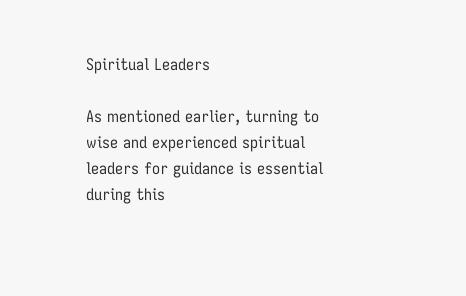Spiritual Leaders

As mentioned earlier, turning to wise and experienced spiritual leaders for guidance is essential during this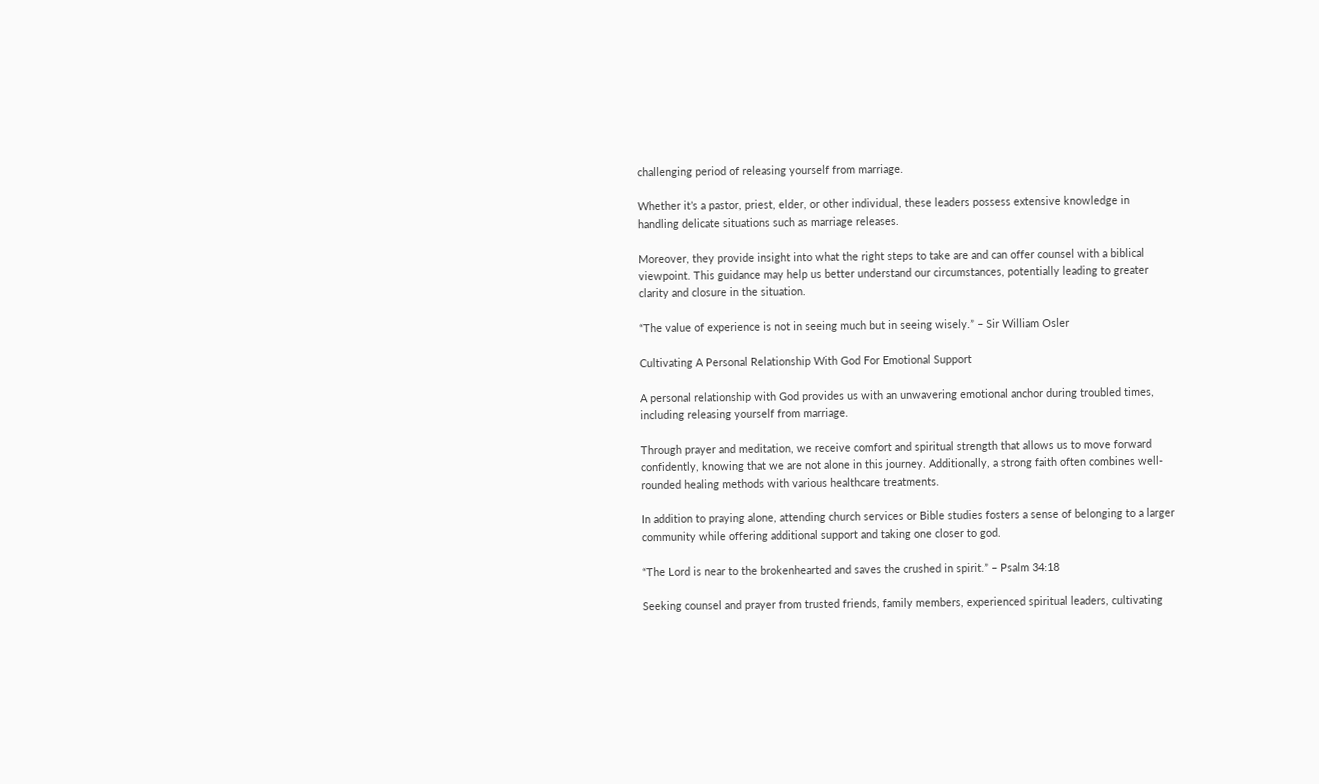challenging period of releasing yourself from marriage.

Whether it’s a pastor, priest, elder, or other individual, these leaders possess extensive knowledge in handling delicate situations such as marriage releases.

Moreover, they provide insight into what the right steps to take are and can offer counsel with a biblical viewpoint. This guidance may help us better understand our circumstances, potentially leading to greater clarity and closure in the situation.

“The value of experience is not in seeing much but in seeing wisely.” – Sir William Osler

Cultivating A Personal Relationship With God For Emotional Support

A personal relationship with God provides us with an unwavering emotional anchor during troubled times, including releasing yourself from marriage.

Through prayer and meditation, we receive comfort and spiritual strength that allows us to move forward confidently, knowing that we are not alone in this journey. Additionally, a strong faith often combines well-rounded healing methods with various healthcare treatments.

In addition to praying alone, attending church services or Bible studies fosters a sense of belonging to a larger community while offering additional support and taking one closer to god.

“The Lord is near to the brokenhearted and saves the crushed in spirit.” – Psalm 34:18

Seeking counsel and prayer from trusted friends, family members, experienced spiritual leaders, cultivating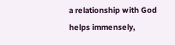a relationship with God helps immensely,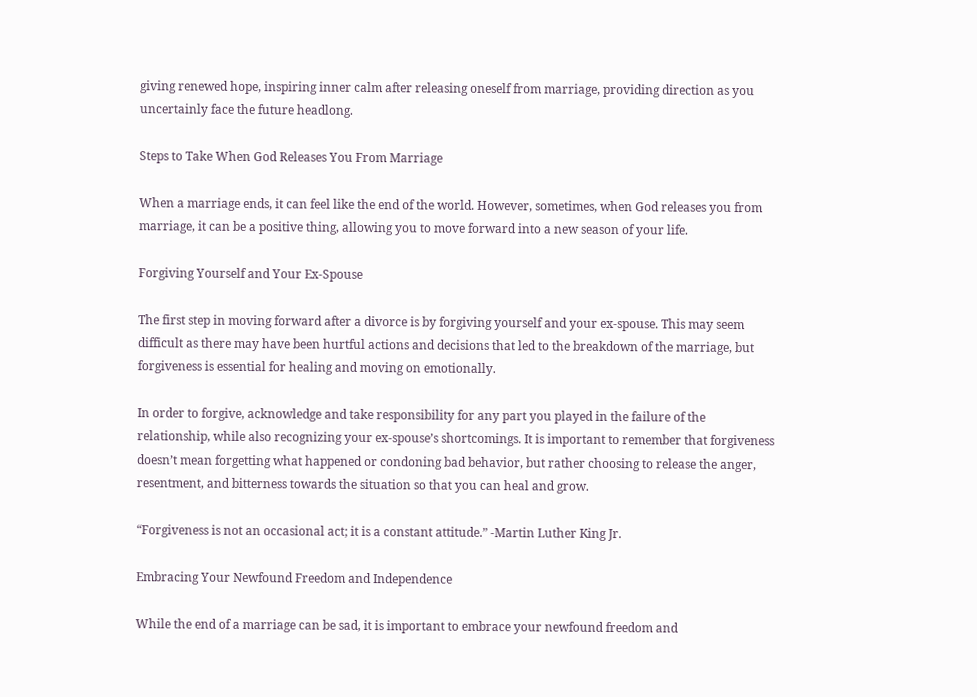giving renewed hope, inspiring inner calm after releasing oneself from marriage, providing direction as you uncertainly face the future headlong.

Steps to Take When God Releases You From Marriage

When a marriage ends, it can feel like the end of the world. However, sometimes, when God releases you from marriage, it can be a positive thing, allowing you to move forward into a new season of your life.

Forgiving Yourself and Your Ex-Spouse

The first step in moving forward after a divorce is by forgiving yourself and your ex-spouse. This may seem difficult as there may have been hurtful actions and decisions that led to the breakdown of the marriage, but forgiveness is essential for healing and moving on emotionally.

In order to forgive, acknowledge and take responsibility for any part you played in the failure of the relationship, while also recognizing your ex-spouse’s shortcomings. It is important to remember that forgiveness doesn’t mean forgetting what happened or condoning bad behavior, but rather choosing to release the anger, resentment, and bitterness towards the situation so that you can heal and grow.

“Forgiveness is not an occasional act; it is a constant attitude.” -Martin Luther King Jr.

Embracing Your Newfound Freedom and Independence

While the end of a marriage can be sad, it is important to embrace your newfound freedom and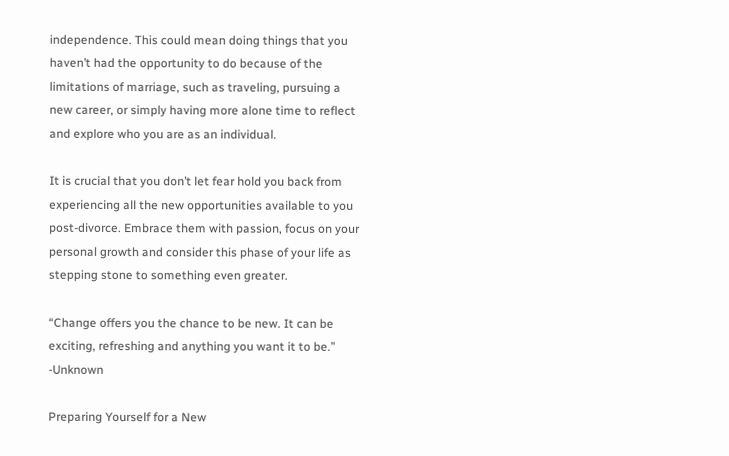independence. This could mean doing things that you haven’t had the opportunity to do because of the limitations of marriage, such as traveling, pursuing a new career, or simply having more alone time to reflect and explore who you are as an individual.

It is crucial that you don’t let fear hold you back from experiencing all the new opportunities available to you post-divorce. Embrace them with passion, focus on your personal growth and consider this phase of your life as stepping stone to something even greater.

“Change offers you the chance to be new. It can be exciting, refreshing and anything you want it to be.” -Unknown

Preparing Yourself for a New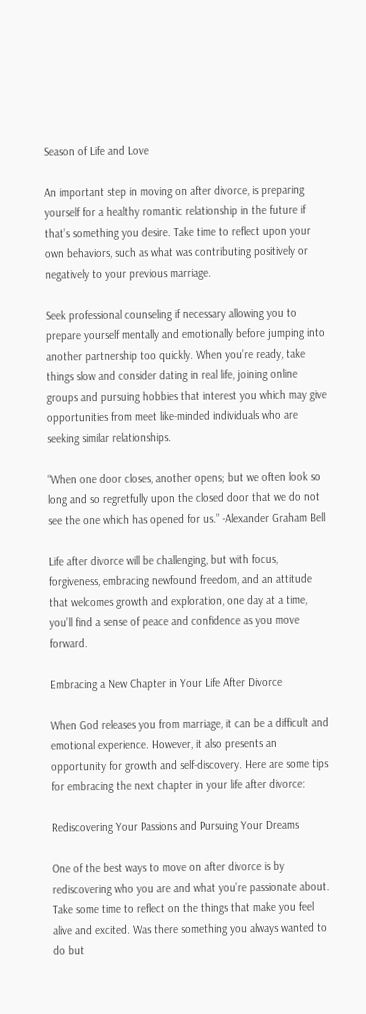Season of Life and Love

An important step in moving on after divorce, is preparing yourself for a healthy romantic relationship in the future if that’s something you desire. Take time to reflect upon your own behaviors, such as what was contributing positively or negatively to your previous marriage.

Seek professional counseling if necessary allowing you to prepare yourself mentally and emotionally before jumping into another partnership too quickly. When you’re ready, take things slow and consider dating in real life, joining online groups and pursuing hobbies that interest you which may give opportunities from meet like-minded individuals who are seeking similar relationships.

“When one door closes, another opens; but we often look so long and so regretfully upon the closed door that we do not see the one which has opened for us.” -Alexander Graham Bell

Life after divorce will be challenging, but with focus, forgiveness, embracing newfound freedom, and an attitude that welcomes growth and exploration, one day at a time, you’ll find a sense of peace and confidence as you move forward.

Embracing a New Chapter in Your Life After Divorce

When God releases you from marriage, it can be a difficult and emotional experience. However, it also presents an opportunity for growth and self-discovery. Here are some tips for embracing the next chapter in your life after divorce:

Rediscovering Your Passions and Pursuing Your Dreams

One of the best ways to move on after divorce is by rediscovering who you are and what you’re passionate about. Take some time to reflect on the things that make you feel alive and excited. Was there something you always wanted to do but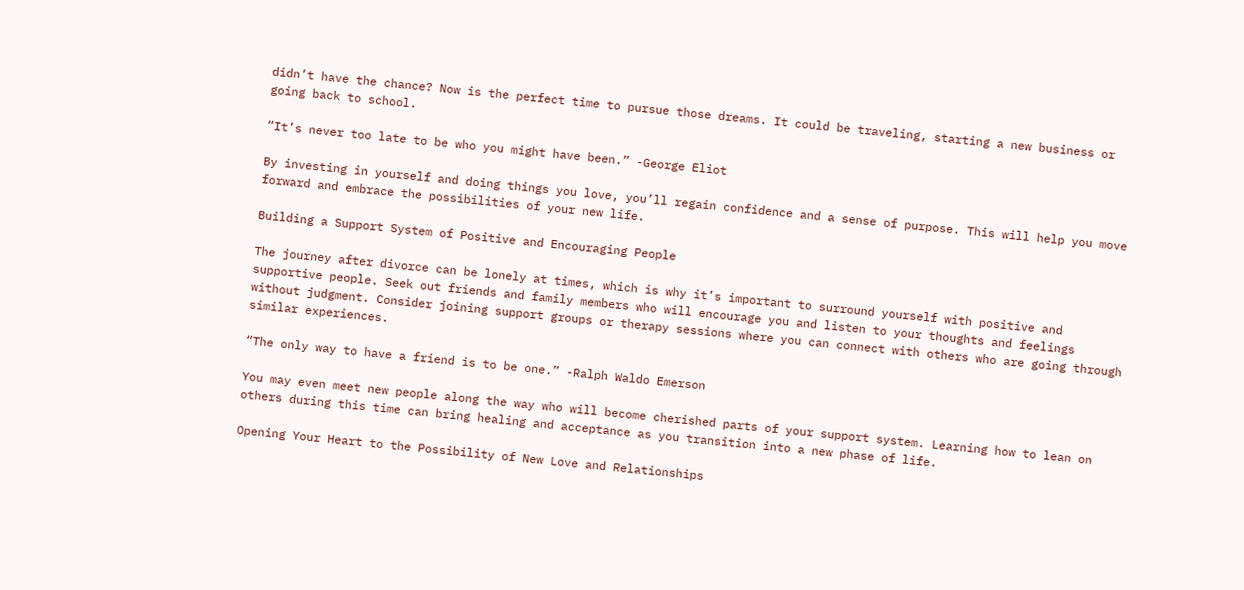didn’t have the chance? Now is the perfect time to pursue those dreams. It could be traveling, starting a new business or going back to school.

“It’s never too late to be who you might have been.” -George Eliot

By investing in yourself and doing things you love, you’ll regain confidence and a sense of purpose. This will help you move forward and embrace the possibilities of your new life.

Building a Support System of Positive and Encouraging People

The journey after divorce can be lonely at times, which is why it’s important to surround yourself with positive and supportive people. Seek out friends and family members who will encourage you and listen to your thoughts and feelings without judgment. Consider joining support groups or therapy sessions where you can connect with others who are going through similar experiences.

“The only way to have a friend is to be one.” -Ralph Waldo Emerson

You may even meet new people along the way who will become cherished parts of your support system. Learning how to lean on others during this time can bring healing and acceptance as you transition into a new phase of life.

Opening Your Heart to the Possibility of New Love and Relationships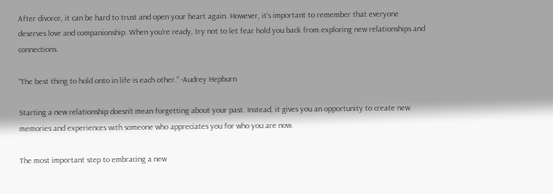After divorce, it can be hard to trust and open your heart again. However, it’s important to remember that everyone deserves love and companionship. When you’re ready, try not to let fear hold you back from exploring new relationships and connections.

“The best thing to hold onto in life is each other.” -Audrey Hepburn

Starting a new relationship doesn’t mean forgetting about your past. Instead, it gives you an opportunity to create new memories and experiences with someone who appreciates you for who you are now.

The most important step to embracing a new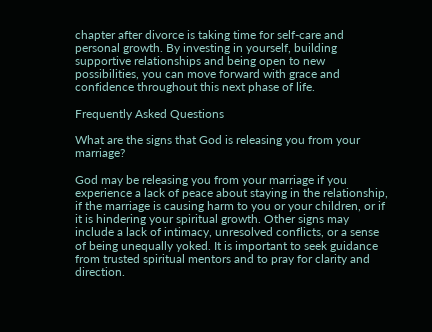chapter after divorce is taking time for self-care and personal growth. By investing in yourself, building supportive relationships and being open to new possibilities, you can move forward with grace and confidence throughout this next phase of life.

Frequently Asked Questions

What are the signs that God is releasing you from your marriage?

God may be releasing you from your marriage if you experience a lack of peace about staying in the relationship, if the marriage is causing harm to you or your children, or if it is hindering your spiritual growth. Other signs may include a lack of intimacy, unresolved conflicts, or a sense of being unequally yoked. It is important to seek guidance from trusted spiritual mentors and to pray for clarity and direction.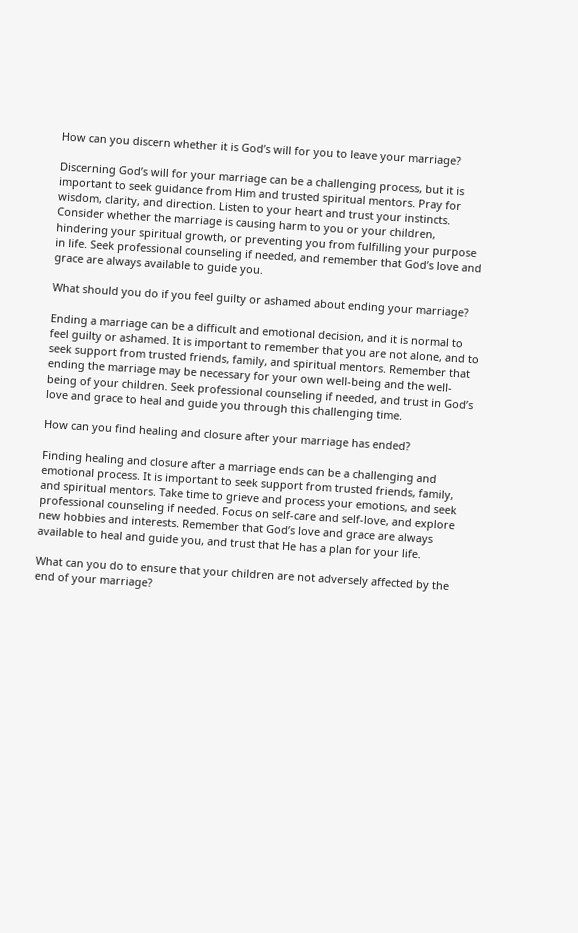How can you discern whether it is God’s will for you to leave your marriage?

Discerning God’s will for your marriage can be a challenging process, but it is important to seek guidance from Him and trusted spiritual mentors. Pray for wisdom, clarity, and direction. Listen to your heart and trust your instincts. Consider whether the marriage is causing harm to you or your children, hindering your spiritual growth, or preventing you from fulfilling your purpose in life. Seek professional counseling if needed, and remember that God’s love and grace are always available to guide you.

What should you do if you feel guilty or ashamed about ending your marriage?

Ending a marriage can be a difficult and emotional decision, and it is normal to feel guilty or ashamed. It is important to remember that you are not alone, and to seek support from trusted friends, family, and spiritual mentors. Remember that ending the marriage may be necessary for your own well-being and the well-being of your children. Seek professional counseling if needed, and trust in God’s love and grace to heal and guide you through this challenging time.

How can you find healing and closure after your marriage has ended?

Finding healing and closure after a marriage ends can be a challenging and emotional process. It is important to seek support from trusted friends, family, and spiritual mentors. Take time to grieve and process your emotions, and seek professional counseling if needed. Focus on self-care and self-love, and explore new hobbies and interests. Remember that God’s love and grace are always available to heal and guide you, and trust that He has a plan for your life.

What can you do to ensure that your children are not adversely affected by the end of your marriage?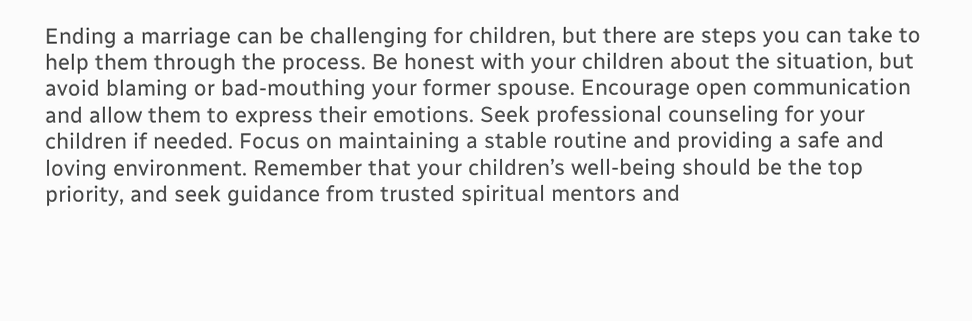Ending a marriage can be challenging for children, but there are steps you can take to help them through the process. Be honest with your children about the situation, but avoid blaming or bad-mouthing your former spouse. Encourage open communication and allow them to express their emotions. Seek professional counseling for your children if needed. Focus on maintaining a stable routine and providing a safe and loving environment. Remember that your children’s well-being should be the top priority, and seek guidance from trusted spiritual mentors and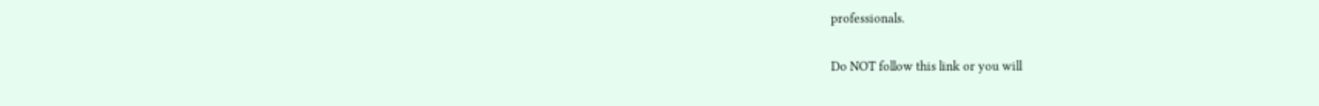professionals.

Do NOT follow this link or you will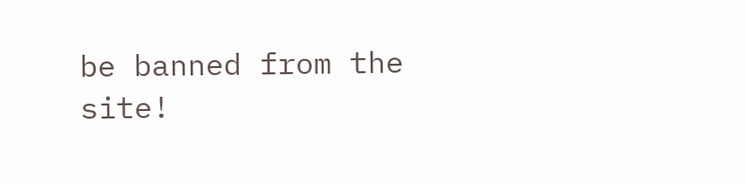be banned from the site!